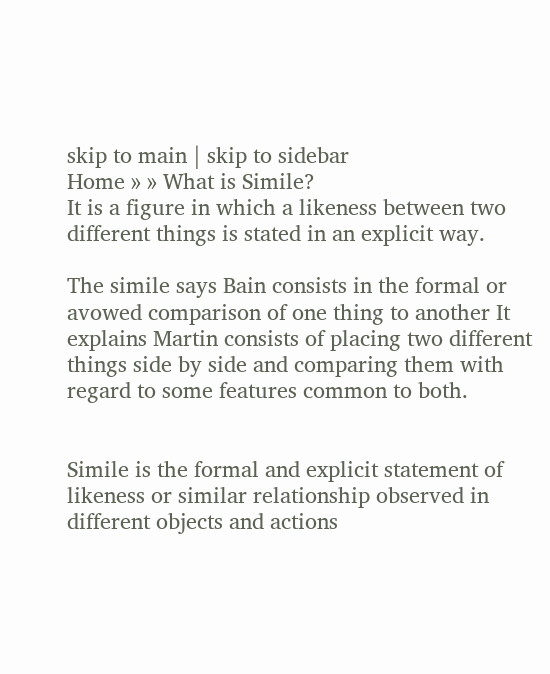skip to main | skip to sidebar
Home » » What is Simile?
It is a figure in which a likeness between two different things is stated in an explicit way.

The simile says Bain consists in the formal or avowed comparison of one thing to another It explains Martin consists of placing two different things side by side and comparing them with regard to some features common to both.


Simile is the formal and explicit statement of likeness or similar relationship observed in different objects and actions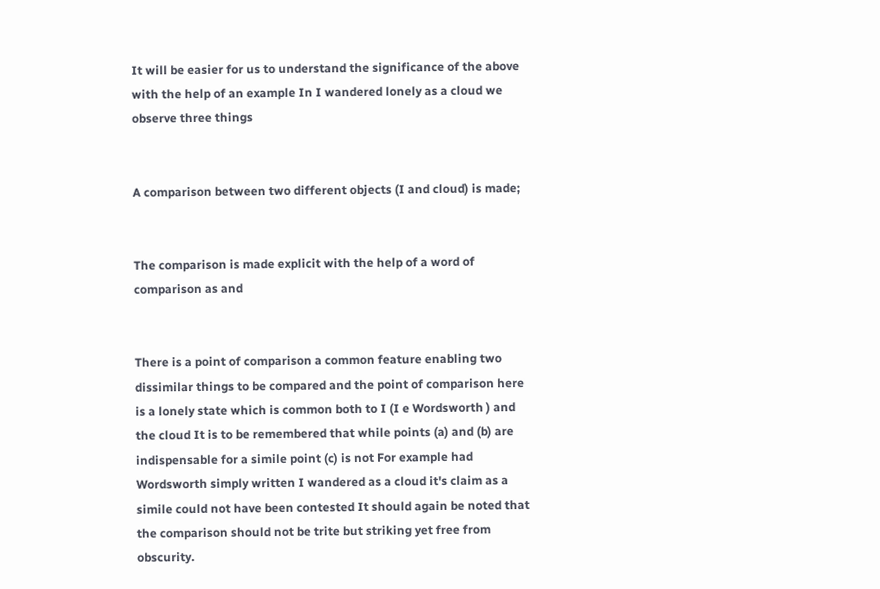It will be easier for us to understand the significance of the above with the help of an example In I wandered lonely as a cloud we observe three things


A comparison between two different objects (I and cloud) is made;


The comparison is made explicit with the help of a word of comparison as and


There is a point of comparison a common feature enabling two dissimilar things to be compared and the point of comparison here is a lonely state which is common both to I (I e Wordsworth ) and the cloud It is to be remembered that while points (a) and (b) are indispensable for a simile point (c) is not For example had Wordsworth simply written I wandered as a cloud it's claim as a simile could not have been contested It should again be noted that the comparison should not be trite but striking yet free from obscurity.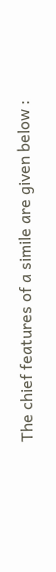The chief features of a simile are given below :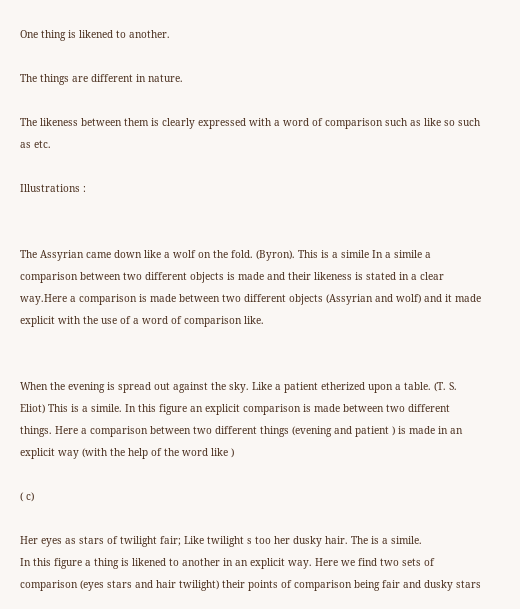One thing is likened to another.

The things are different in nature.

The likeness between them is clearly expressed with a word of comparison such as like so such as etc.

Illustrations :


The Assyrian came down like a wolf on the fold. (Byron). This is a simile In a simile a comparison between two different objects is made and their likeness is stated in a clear way.Here a comparison is made between two different objects (Assyrian and wolf) and it made explicit with the use of a word of comparison like.


When the evening is spread out against the sky. Like a patient etherized upon a table. (T. S. Eliot) This is a simile. In this figure an explicit comparison is made between two different things. Here a comparison between two different things (evening and patient ) is made in an explicit way (with the help of the word like )

( c)

Her eyes as stars of twilight fair; Like twilight s too her dusky hair. The is a simile.
In this figure a thing is likened to another in an explicit way. Here we find two sets of comparison (eyes stars and hair twilight) their points of comparison being fair and dusky stars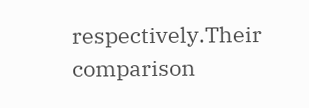respectively.Their comparison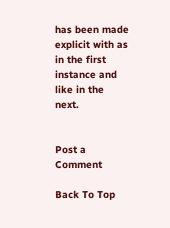has been made explicit with as in the first instance and like in the next.


Post a Comment

Back To Top